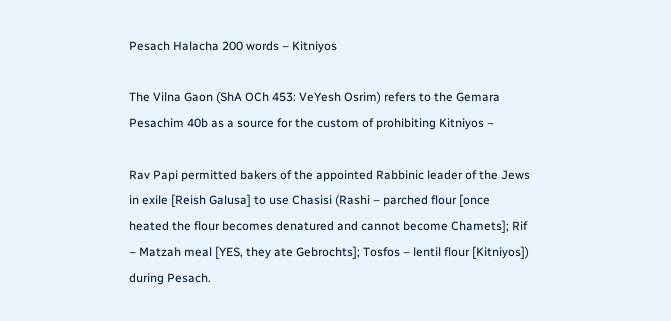Pesach Halacha 200 words – Kitniyos

The Vilna Gaon (ShA OCh 453: VeYesh Osrim) refers to the Gemara Pesachim 40b as a source for the custom of prohibiting Kitniyos –

Rav Papi permitted bakers of the appointed Rabbinic leader of the Jews in exile [Reish Galusa] to use Chasisi (Rashi – parched flour [once heated the flour becomes denatured and cannot become Chamets]; Rif – Matzah meal [YES, they ate Gebrochts]; Tosfos – lentil flour [Kitniyos]) during Pesach.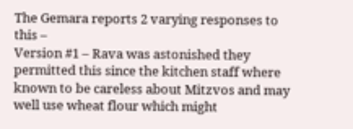The Gemara reports 2 varying responses to this –
Version #1 – Rava was astonished they permitted this since the kitchen staff where known to be careless about Mitzvos and may well use wheat flour which might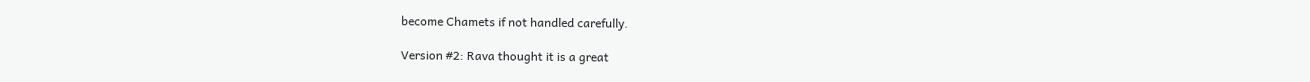become Chamets if not handled carefully.

Version #2: Rava thought it is a great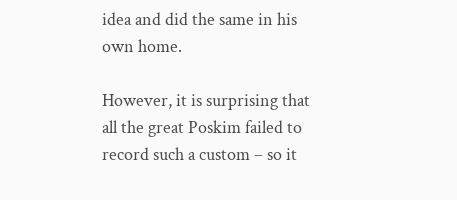idea and did the same in his own home.

However, it is surprising that all the great Poskim failed to record such a custom – so it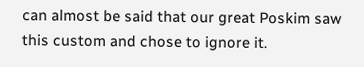can almost be said that our great Poskim saw this custom and chose to ignore it.